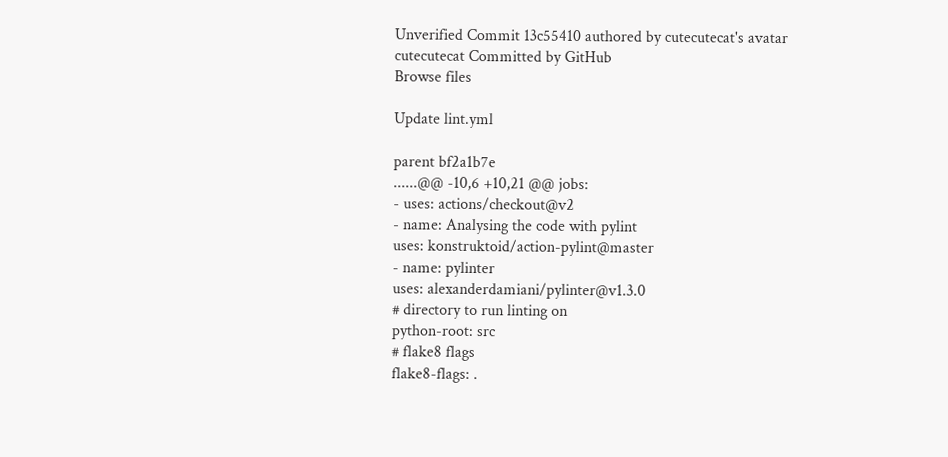Unverified Commit 13c55410 authored by cutecutecat's avatar cutecutecat Committed by GitHub
Browse files

Update lint.yml

parent bf2a1b7e
......@@ -10,6 +10,21 @@ jobs:
- uses: actions/checkout@v2
- name: Analysing the code with pylint
uses: konstruktoid/action-pylint@master
- name: pylinter
uses: alexanderdamiani/pylinter@v1.3.0
# directory to run linting on
python-root: src
# flake8 flags
flake8-flags: .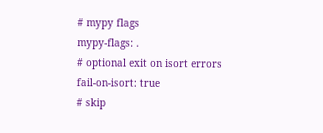# mypy flags
mypy-flags: .
# optional exit on isort errors
fail-on-isort: true
# skip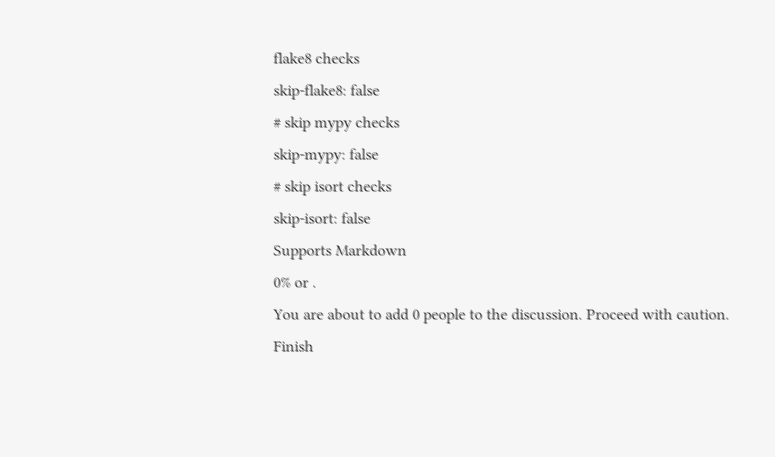flake8 checks
skip-flake8: false
# skip mypy checks
skip-mypy: false
# skip isort checks
skip-isort: false
Supports Markdown
0% or .
You are about to add 0 people to the discussion. Proceed with caution.
Finish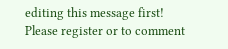editing this message first!
Please register or to comment